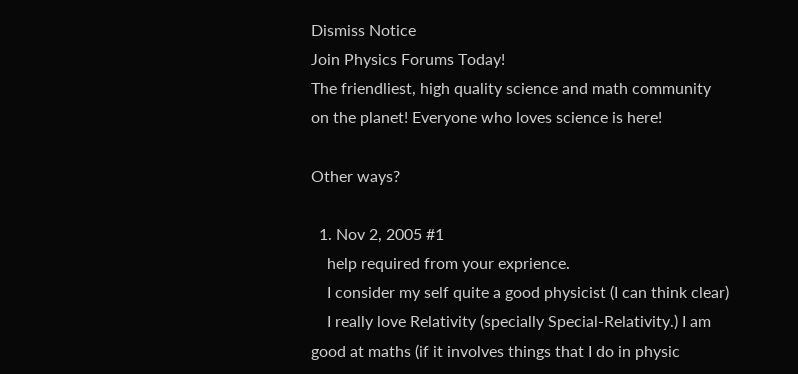Dismiss Notice
Join Physics Forums Today!
The friendliest, high quality science and math community on the planet! Everyone who loves science is here!

Other ways?

  1. Nov 2, 2005 #1
    help required from your exprience.
    I consider my self quite a good physicist (I can think clear)
    I really love Relativity (specially Special-Relativity.) I am good at maths (if it involves things that I do in physic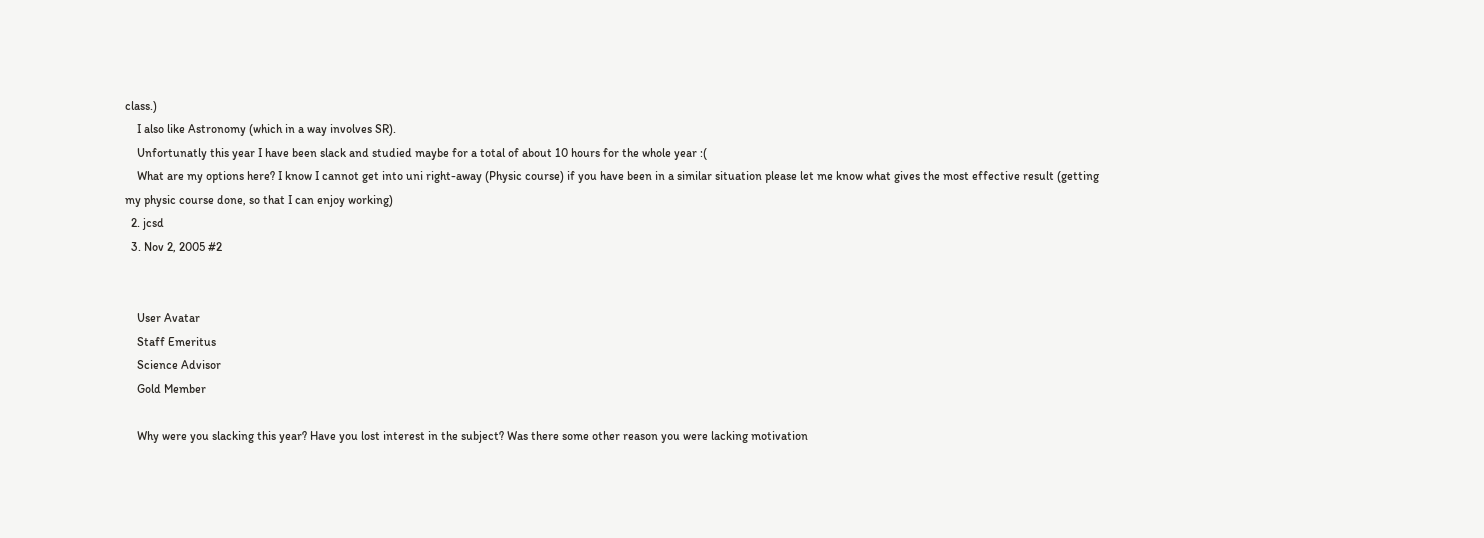class.)
    I also like Astronomy (which in a way involves SR).
    Unfortunatly this year I have been slack and studied maybe for a total of about 10 hours for the whole year :(
    What are my options here? I know I cannot get into uni right-away (Physic course) if you have been in a similar situation please let me know what gives the most effective result (getting my physic course done, so that I can enjoy working)
  2. jcsd
  3. Nov 2, 2005 #2


    User Avatar
    Staff Emeritus
    Science Advisor
    Gold Member

    Why were you slacking this year? Have you lost interest in the subject? Was there some other reason you were lacking motivation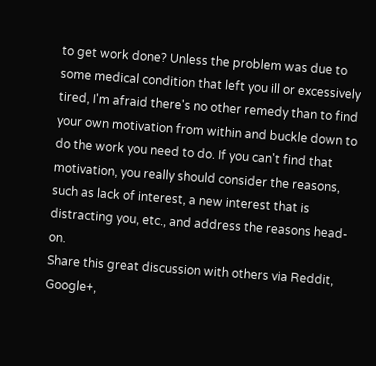to get work done? Unless the problem was due to some medical condition that left you ill or excessively tired, I'm afraid there's no other remedy than to find your own motivation from within and buckle down to do the work you need to do. If you can't find that motivation, you really should consider the reasons, such as lack of interest, a new interest that is distracting you, etc., and address the reasons head-on.
Share this great discussion with others via Reddit, Google+,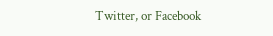Twitter, or Facebook